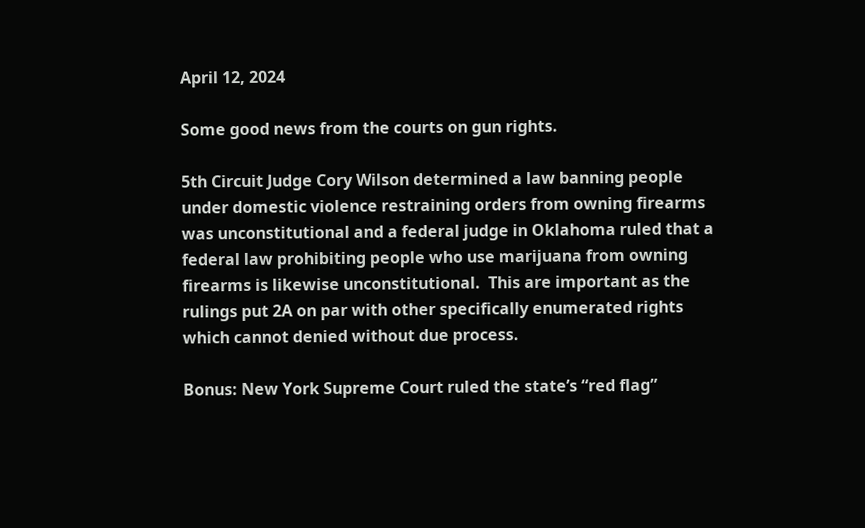April 12, 2024

Some good news from the courts on gun rights.

5th Circuit Judge Cory Wilson determined a law banning people under domestic violence restraining orders from owning firearms was unconstitutional and a federal judge in Oklahoma ruled that a federal law prohibiting people who use marijuana from owning firearms is likewise unconstitutional.  This are important as the rulings put 2A on par with other specifically enumerated rights which cannot denied without due process.

Bonus: New York Supreme Court ruled the state’s “red flag”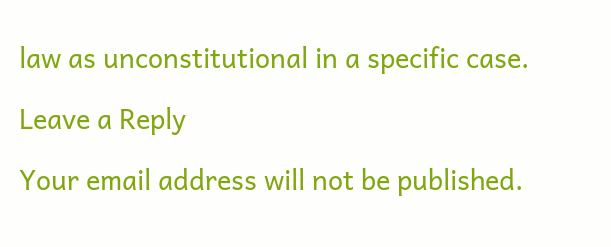law as unconstitutional in a specific case.

Leave a Reply

Your email address will not be published.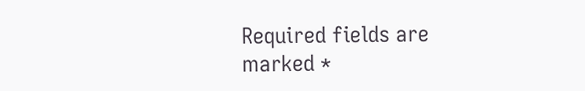Required fields are marked *